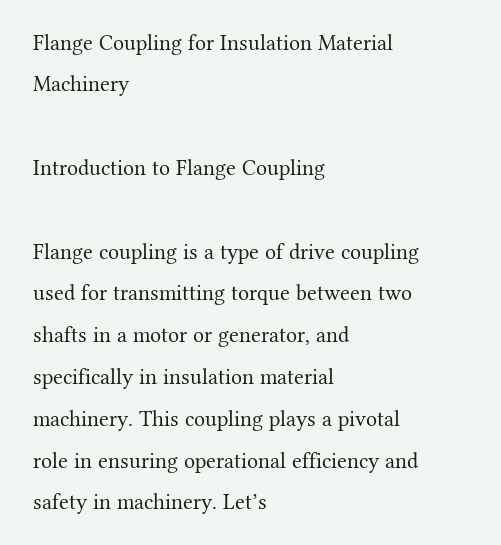Flange Coupling for Insulation Material Machinery

Introduction to Flange Coupling

Flange coupling is a type of drive coupling used for transmitting torque between two shafts in a motor or generator, and specifically in insulation material machinery. This coupling plays a pivotal role in ensuring operational efficiency and safety in machinery. Let’s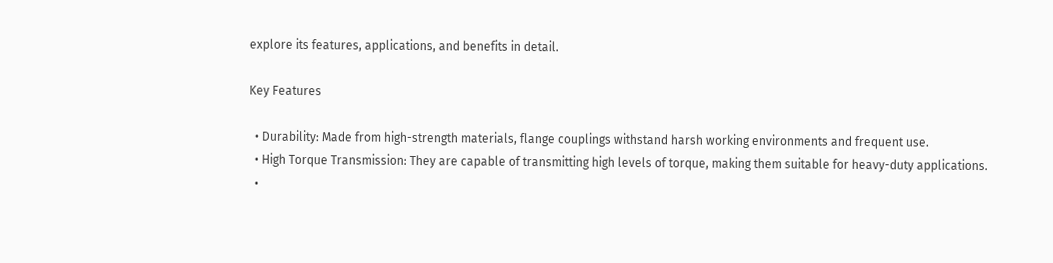explore its features, applications, and benefits in detail.

Key Features

  • Durability: Made from high-strength materials, flange couplings withstand harsh working environments and frequent use.
  • High Torque Transmission: They are capable of transmitting high levels of torque, making them suitable for heavy-duty applications.
  •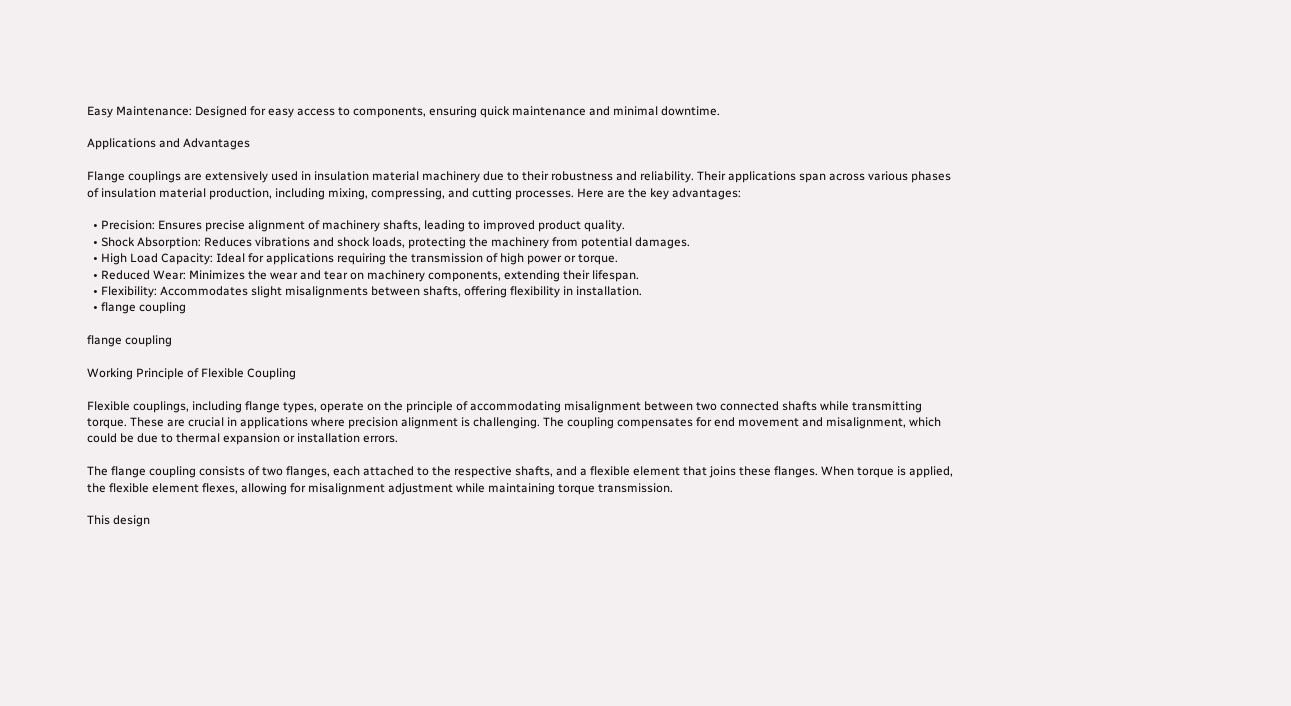Easy Maintenance: Designed for easy access to components, ensuring quick maintenance and minimal downtime.

Applications and Advantages

Flange couplings are extensively used in insulation material machinery due to their robustness and reliability. Their applications span across various phases of insulation material production, including mixing, compressing, and cutting processes. Here are the key advantages:

  • Precision: Ensures precise alignment of machinery shafts, leading to improved product quality.
  • Shock Absorption: Reduces vibrations and shock loads, protecting the machinery from potential damages.
  • High Load Capacity: Ideal for applications requiring the transmission of high power or torque.
  • Reduced Wear: Minimizes the wear and tear on machinery components, extending their lifespan.
  • Flexibility: Accommodates slight misalignments between shafts, offering flexibility in installation.
  • flange coupling

flange coupling

Working Principle of Flexible Coupling

Flexible couplings, including flange types, operate on the principle of accommodating misalignment between two connected shafts while transmitting torque. These are crucial in applications where precision alignment is challenging. The coupling compensates for end movement and misalignment, which could be due to thermal expansion or installation errors.

The flange coupling consists of two flanges, each attached to the respective shafts, and a flexible element that joins these flanges. When torque is applied, the flexible element flexes, allowing for misalignment adjustment while maintaining torque transmission.

This design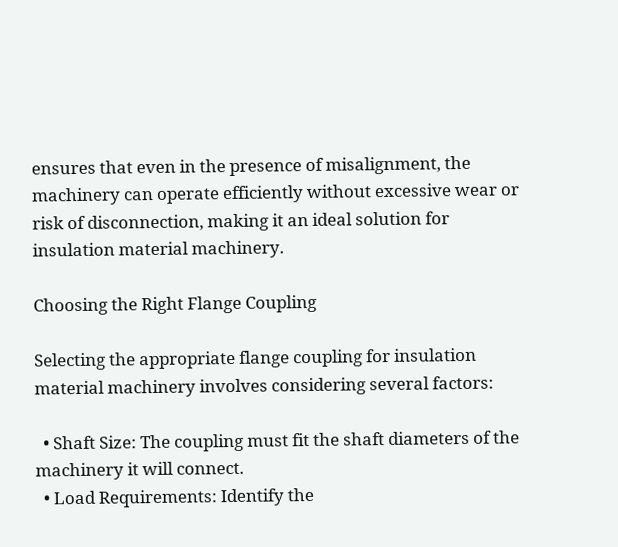ensures that even in the presence of misalignment, the machinery can operate efficiently without excessive wear or risk of disconnection, making it an ideal solution for insulation material machinery.

Choosing the Right Flange Coupling

Selecting the appropriate flange coupling for insulation material machinery involves considering several factors:

  • Shaft Size: The coupling must fit the shaft diameters of the machinery it will connect.
  • Load Requirements: Identify the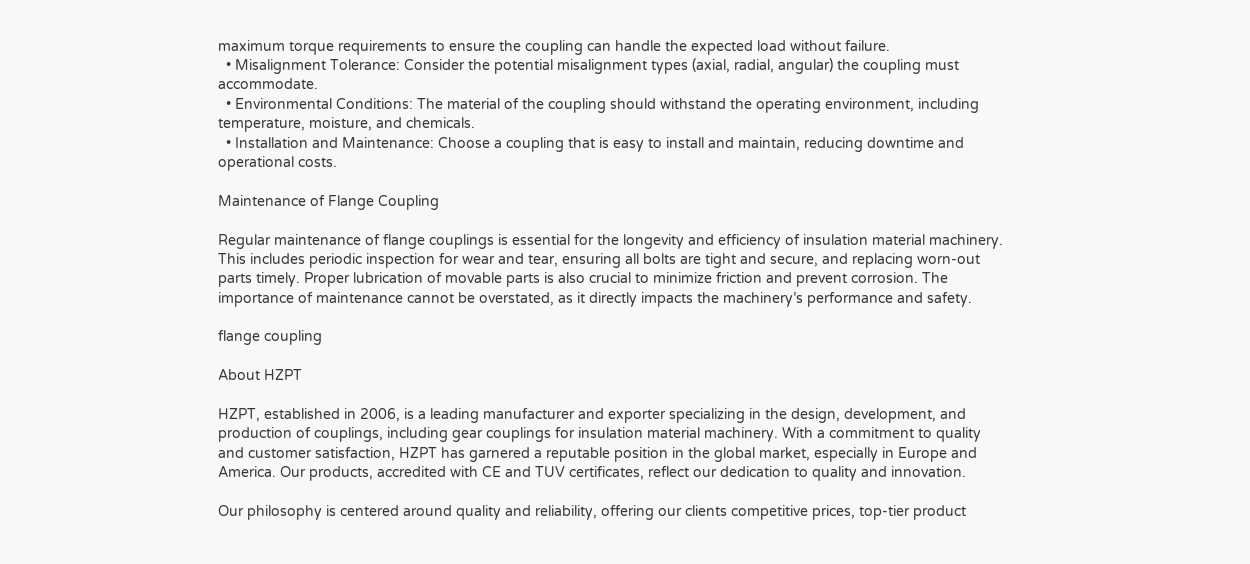maximum torque requirements to ensure the coupling can handle the expected load without failure.
  • Misalignment Tolerance: Consider the potential misalignment types (axial, radial, angular) the coupling must accommodate.
  • Environmental Conditions: The material of the coupling should withstand the operating environment, including temperature, moisture, and chemicals.
  • Installation and Maintenance: Choose a coupling that is easy to install and maintain, reducing downtime and operational costs.

Maintenance of Flange Coupling

Regular maintenance of flange couplings is essential for the longevity and efficiency of insulation material machinery. This includes periodic inspection for wear and tear, ensuring all bolts are tight and secure, and replacing worn-out parts timely. Proper lubrication of movable parts is also crucial to minimize friction and prevent corrosion. The importance of maintenance cannot be overstated, as it directly impacts the machinery’s performance and safety.

flange coupling

About HZPT

HZPT, established in 2006, is a leading manufacturer and exporter specializing in the design, development, and production of couplings, including gear couplings for insulation material machinery. With a commitment to quality and customer satisfaction, HZPT has garnered a reputable position in the global market, especially in Europe and America. Our products, accredited with CE and TUV certificates, reflect our dedication to quality and innovation.

Our philosophy is centered around quality and reliability, offering our clients competitive prices, top-tier product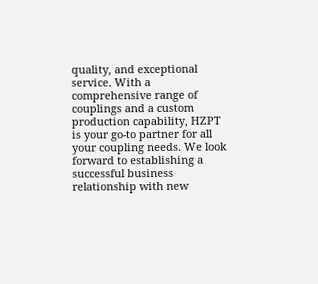quality, and exceptional service. With a comprehensive range of couplings and a custom production capability, HZPT is your go-to partner for all your coupling needs. We look forward to establishing a successful business relationship with new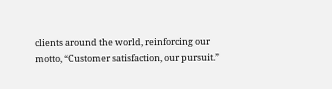clients around the world, reinforcing our motto, “Customer satisfaction, our pursuit.”